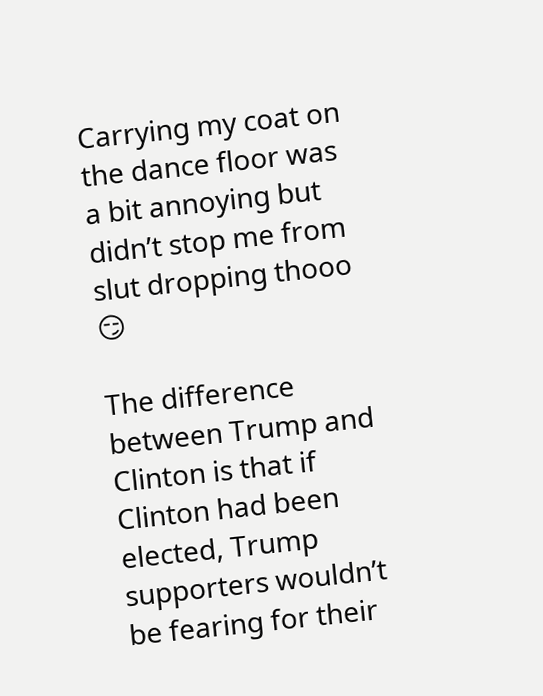Carrying my coat on the dance floor was a bit annoying but didn’t stop me from slut dropping thooo 😏

The difference between Trump and Clinton is that if Clinton had been elected, Trump supporters wouldn’t be fearing for their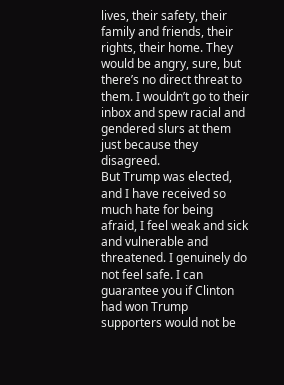lives, their safety, their family and friends, their rights, their home. They would be angry, sure, but there’s no direct threat to them. I wouldn’t go to their inbox and spew racial and gendered slurs at them just because they disagreed.
But Trump was elected, and I have received so much hate for being afraid, I feel weak and sick and vulnerable and threatened. I genuinely do not feel safe. I can guarantee you if Clinton had won Trump supporters would not be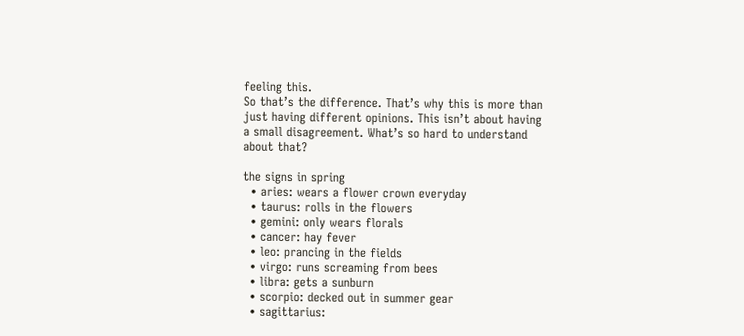feeling this.
So that’s the difference. That’s why this is more than just having different opinions. This isn’t about having a small disagreement. What’s so hard to understand about that?

the signs in spring
  • aries: wears a flower crown everyday
  • taurus: rolls in the flowers
  • gemini: only wears florals
  • cancer: hay fever
  • leo: prancing in the fields
  • virgo: runs screaming from bees
  • libra: gets a sunburn
  • scorpio: decked out in summer gear
  • sagittarius: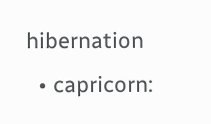hibernation
  • capricorn: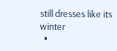still dresses like its winter
  •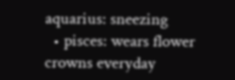aquarius: sneezing
  • pisces: wears flower crowns everyday